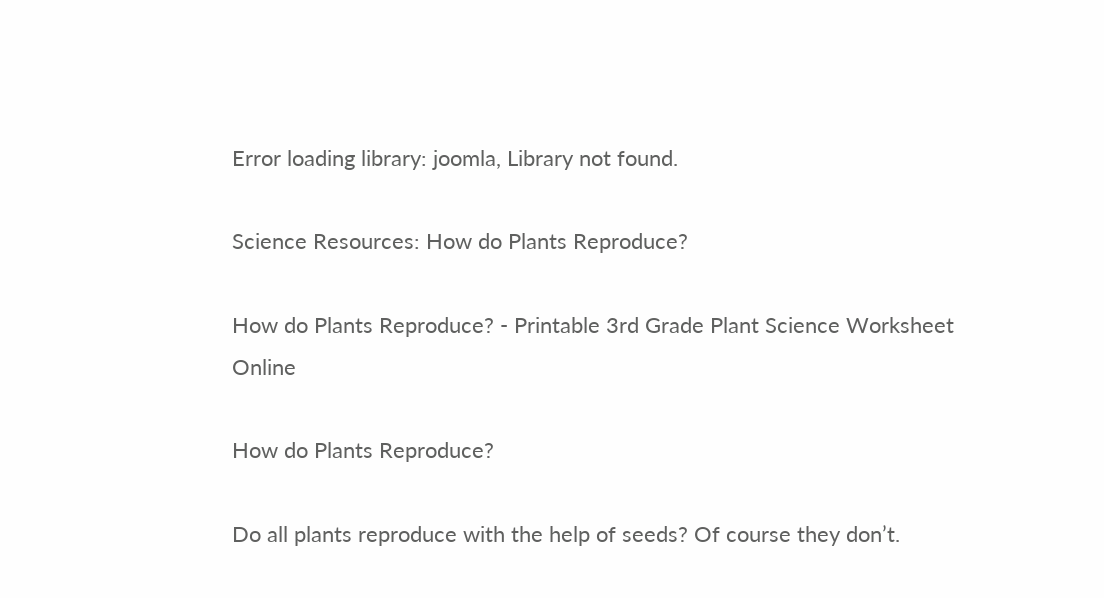Error loading library: joomla, Library not found.

Science Resources: How do Plants Reproduce?

How do Plants Reproduce? - Printable 3rd Grade Plant Science Worksheet Online

How do Plants Reproduce?

Do all plants reproduce with the help of seeds? Of course they don’t.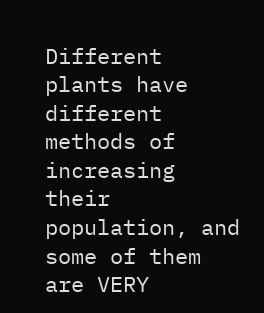Different plants have different methods of increasing their population, and some of them are VERY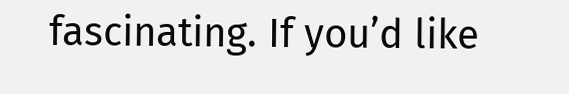fascinating. If you’d like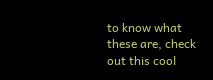to know what these are, check out this cool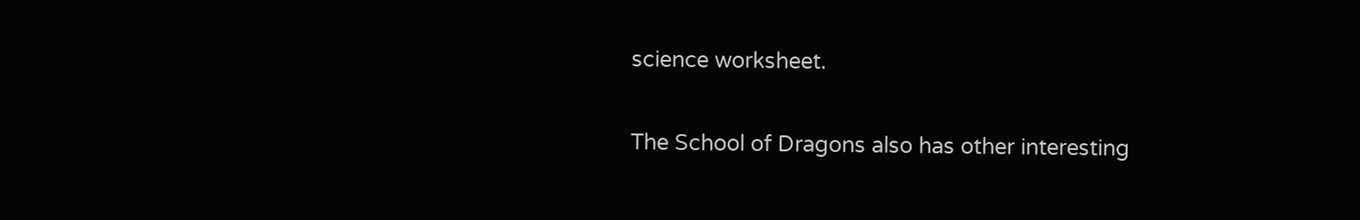science worksheet.

The School of Dragons also has other interesting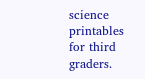science printables for third graders.